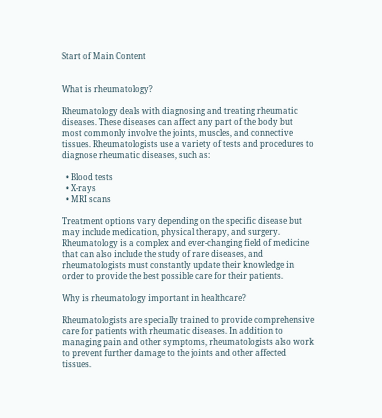Start of Main Content


What is rheumatology?

Rheumatology deals with diagnosing and treating rheumatic diseases. These diseases can affect any part of the body but most commonly involve the joints, muscles, and connective tissues. Rheumatologists use a variety of tests and procedures to diagnose rheumatic diseases, such as:

  • Blood tests
  • X-rays
  • MRI scans

Treatment options vary depending on the specific disease but may include medication, physical therapy, and surgery. Rheumatology is a complex and ever-changing field of medicine that can also include the study of rare diseases, and rheumatologists must constantly update their knowledge in order to provide the best possible care for their patients.

Why is rheumatology important in healthcare?

Rheumatologists are specially trained to provide comprehensive care for patients with rheumatic diseases. In addition to managing pain and other symptoms, rheumatologists also work to prevent further damage to the joints and other affected tissues.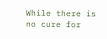While there is no cure for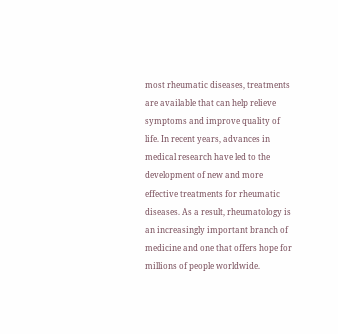most rheumatic diseases, treatments are available that can help relieve symptoms and improve quality of life. In recent years, advances in medical research have led to the development of new and more effective treatments for rheumatic diseases. As a result, rheumatology is an increasingly important branch of medicine and one that offers hope for millions of people worldwide.